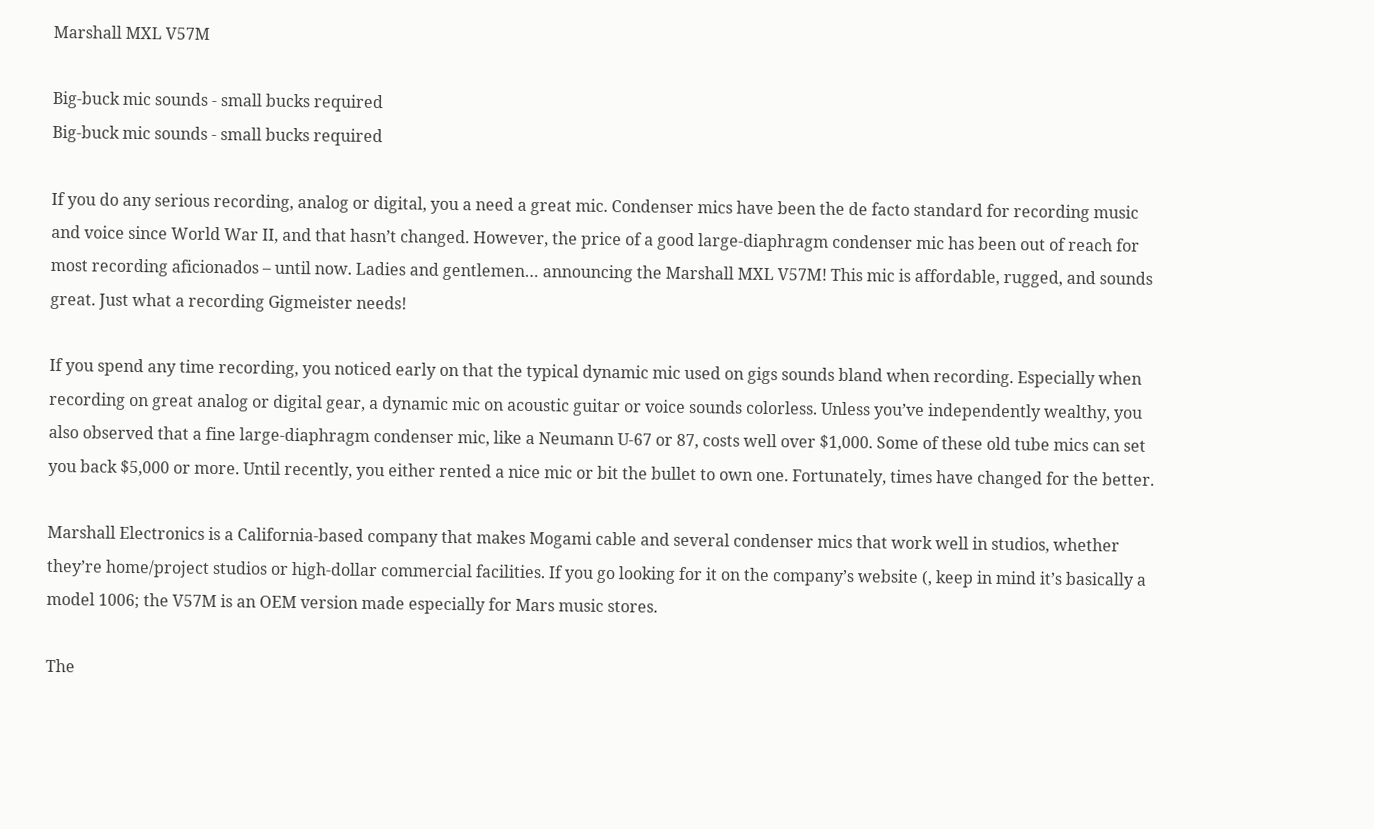Marshall MXL V57M

Big-buck mic sounds - small bucks required
Big-buck mic sounds - small bucks required

If you do any serious recording, analog or digital, you a need a great mic. Condenser mics have been the de facto standard for recording music and voice since World War II, and that hasn’t changed. However, the price of a good large-diaphragm condenser mic has been out of reach for most recording aficionados – until now. Ladies and gentlemen… announcing the Marshall MXL V57M! This mic is affordable, rugged, and sounds great. Just what a recording Gigmeister needs!

If you spend any time recording, you noticed early on that the typical dynamic mic used on gigs sounds bland when recording. Especially when recording on great analog or digital gear, a dynamic mic on acoustic guitar or voice sounds colorless. Unless you’ve independently wealthy, you also observed that a fine large-diaphragm condenser mic, like a Neumann U-67 or 87, costs well over $1,000. Some of these old tube mics can set you back $5,000 or more. Until recently, you either rented a nice mic or bit the bullet to own one. Fortunately, times have changed for the better.

Marshall Electronics is a California-based company that makes Mogami cable and several condenser mics that work well in studios, whether they’re home/project studios or high-dollar commercial facilities. If you go looking for it on the company’s website (, keep in mind it’s basically a model 1006; the V57M is an OEM version made especially for Mars music stores.

The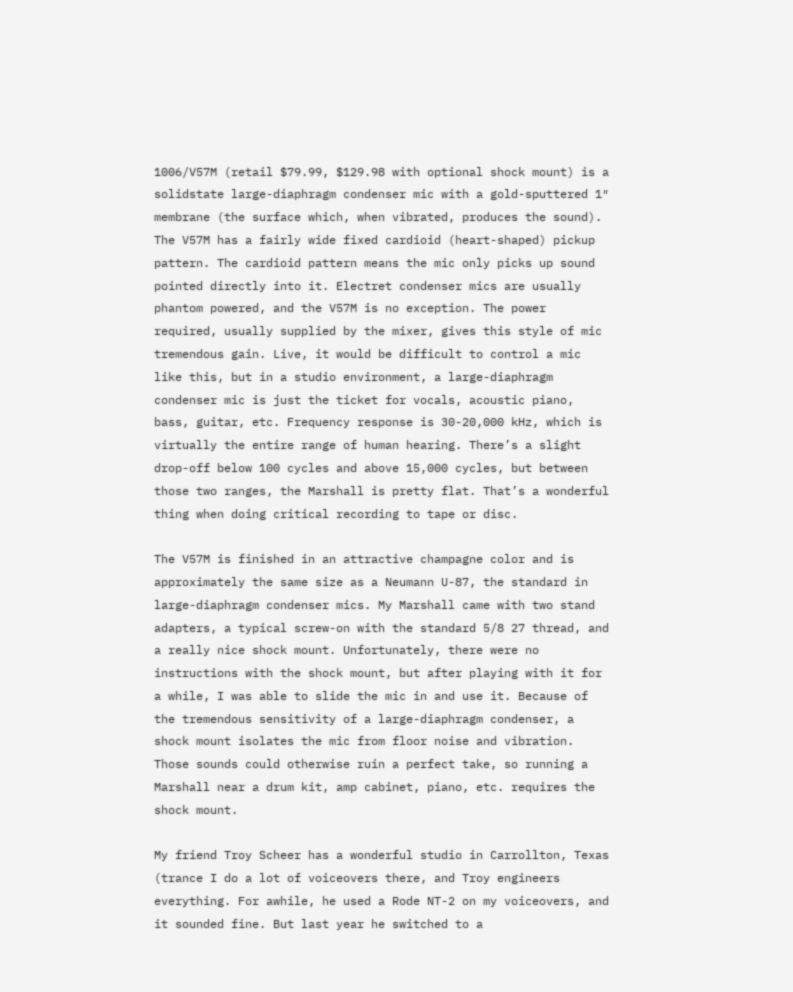1006/V57M (retail $79.99, $129.98 with optional shock mount) is a solidstate large-diaphragm condenser mic with a gold-sputtered 1″ membrane (the surface which, when vibrated, produces the sound). The V57M has a fairly wide fixed cardioid (heart-shaped) pickup pattern. The cardioid pattern means the mic only picks up sound pointed directly into it. Electret condenser mics are usually phantom powered, and the V57M is no exception. The power required, usually supplied by the mixer, gives this style of mic tremendous gain. Live, it would be difficult to control a mic like this, but in a studio environment, a large-diaphragm condenser mic is just the ticket for vocals, acoustic piano, bass, guitar, etc. Frequency response is 30-20,000 kHz, which is virtually the entire range of human hearing. There’s a slight drop-off below 100 cycles and above 15,000 cycles, but between those two ranges, the Marshall is pretty flat. That’s a wonderful thing when doing critical recording to tape or disc.

The V57M is finished in an attractive champagne color and is approximately the same size as a Neumann U-87, the standard in large-diaphragm condenser mics. My Marshall came with two stand adapters, a typical screw-on with the standard 5/8 27 thread, and a really nice shock mount. Unfortunately, there were no instructions with the shock mount, but after playing with it for a while, I was able to slide the mic in and use it. Because of the tremendous sensitivity of a large-diaphragm condenser, a shock mount isolates the mic from floor noise and vibration. Those sounds could otherwise ruin a perfect take, so running a Marshall near a drum kit, amp cabinet, piano, etc. requires the shock mount.

My friend Troy Scheer has a wonderful studio in Carrollton, Texas (trance I do a lot of voiceovers there, and Troy engineers everything. For awhile, he used a Rode NT-2 on my voiceovers, and it sounded fine. But last year he switched to a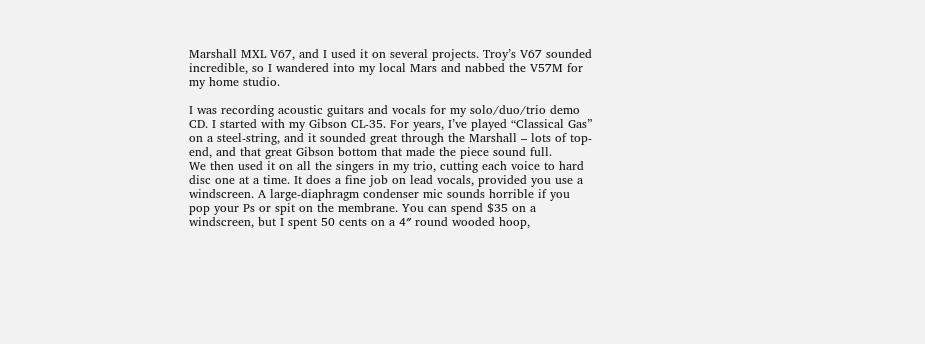Marshall MXL V67, and I used it on several projects. Troy’s V67 sounded incredible, so I wandered into my local Mars and nabbed the V57M for my home studio.

I was recording acoustic guitars and vocals for my solo/duo/trio demo CD. I started with my Gibson CL-35. For years, I’ve played “Classical Gas” on a steel-string, and it sounded great through the Marshall – lots of top-end, and that great Gibson bottom that made the piece sound full.
We then used it on all the singers in my trio, cutting each voice to hard disc one at a time. It does a fine job on lead vocals, provided you use a windscreen. A large-diaphragm condenser mic sounds horrible if you pop your Ps or spit on the membrane. You can spend $35 on a windscreen, but I spent 50 cents on a 4″ round wooded hoop,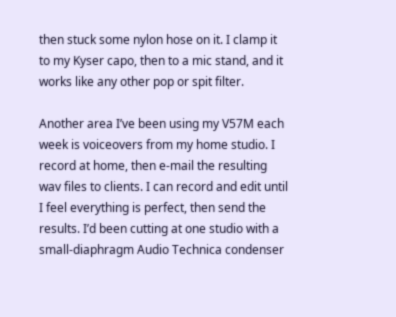then stuck some nylon hose on it. I clamp it to my Kyser capo, then to a mic stand, and it works like any other pop or spit filter.

Another area I’ve been using my V57M each week is voiceovers from my home studio. I record at home, then e-mail the resulting wav files to clients. I can record and edit until I feel everything is perfect, then send the results. I’d been cutting at one studio with a small-diaphragm Audio Technica condenser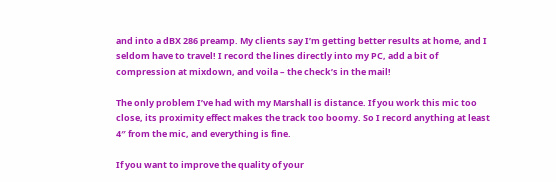and into a dBX 286 preamp. My clients say I’m getting better results at home, and I seldom have to travel! I record the lines directly into my PC, add a bit of compression at mixdown, and voila – the check’s in the mail!

The only problem I’ve had with my Marshall is distance. If you work this mic too close, its proximity effect makes the track too boomy. So I record anything at least 4″ from the mic, and everything is fine.

If you want to improve the quality of your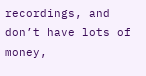recordings, and don’t have lots of money,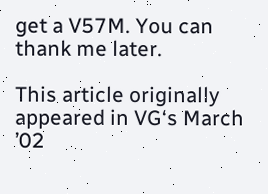get a V57M. You can thank me later.

This article originally appeared in VG‘s March ’02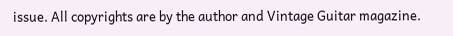issue. All copyrights are by the author and Vintage Guitar magazine.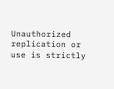Unauthorized replication or use is strictly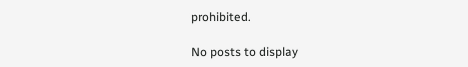prohibited.

No posts to display